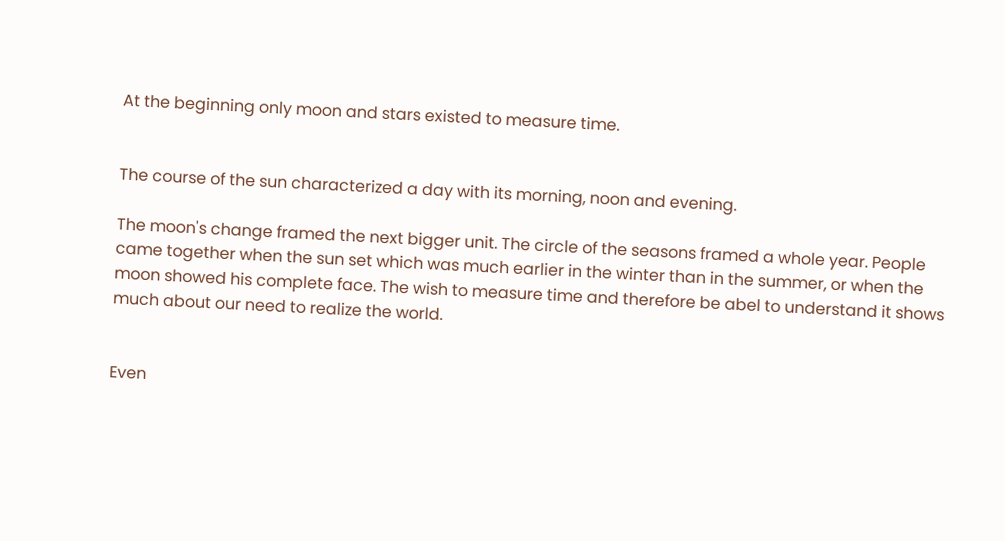At the beginning only moon and stars existed to measure time.


The course of the sun characterized a day with its morning, noon and evening.

The moon's change framed the next bigger unit. The circle of the seasons framed a whole year. People came together when the sun set which was much earlier in the winter than in the summer, or when the moon showed his complete face. The wish to measure time and therefore be abel to understand it shows much about our need to realize the world.


Even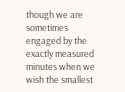though we are sometimes engaged by the exactly measured minutes when we wish the smallest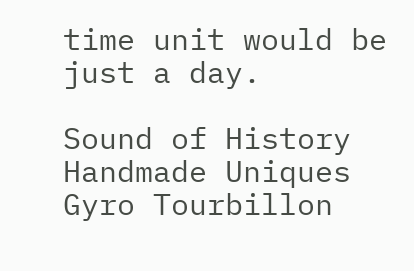time unit would be just a day.

Sound of History
Handmade Uniques
Gyro Tourbillon